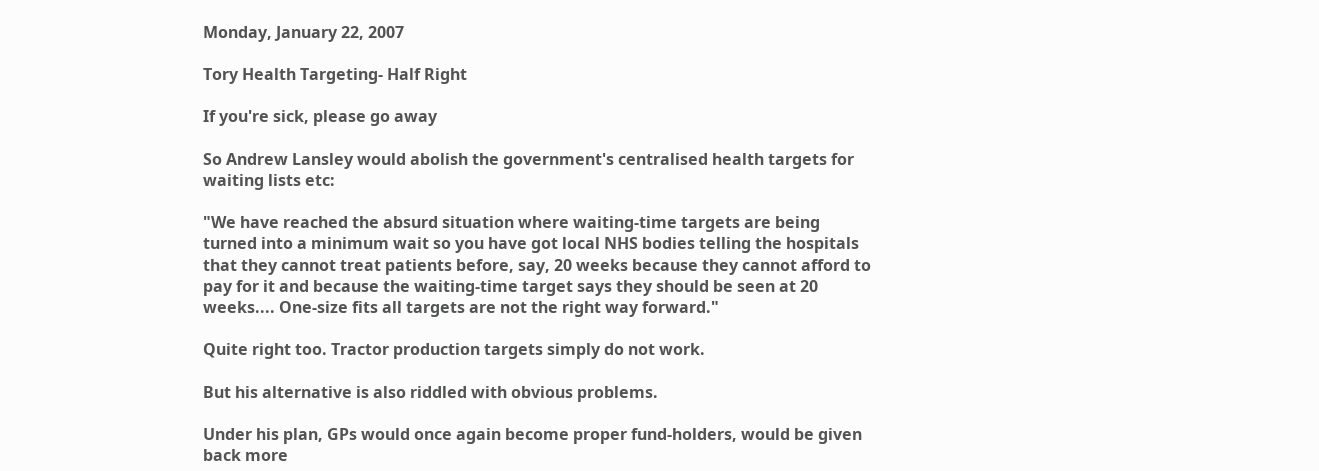Monday, January 22, 2007

Tory Health Targeting- Half Right

If you're sick, please go away

So Andrew Lansley would abolish the government's centralised health targets for waiting lists etc:

"We have reached the absurd situation where waiting-time targets are being turned into a minimum wait so you have got local NHS bodies telling the hospitals that they cannot treat patients before, say, 20 weeks because they cannot afford to pay for it and because the waiting-time target says they should be seen at 20 weeks.... One-size fits all targets are not the right way forward."

Quite right too. Tractor production targets simply do not work.

But his alternative is also riddled with obvious problems.

Under his plan, GPs would once again become proper fund-holders, would be given back more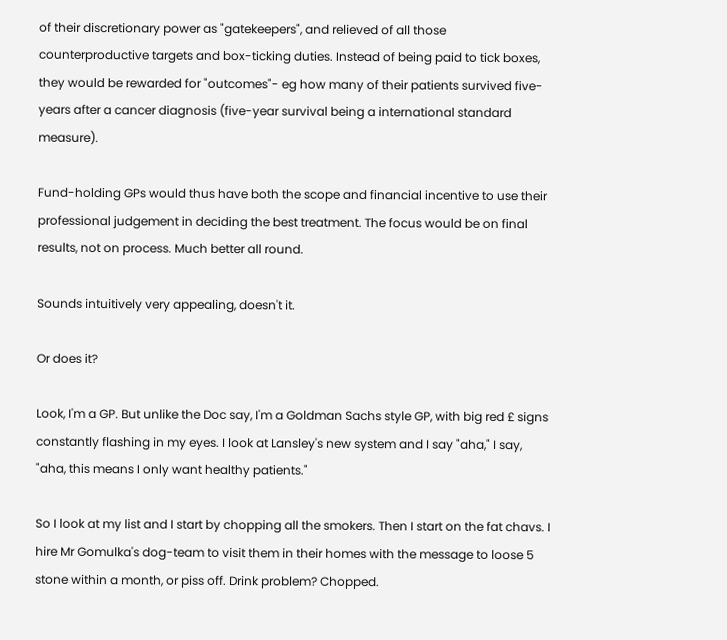of their discretionary power as "gatekeepers", and relieved of all those counterproductive targets and box-ticking duties. Instead of being paid to tick boxes, they would be rewarded for "outcomes"- eg how many of their patients survived five-years after a cancer diagnosis (five-year survival being a international standard measure).

Fund-holding GPs would thus have both the scope and financial incentive to use their professional judgement in deciding the best treatment. The focus would be on final results, not on process. Much better all round.

Sounds intuitively very appealing, doesn't it.

Or does it?

Look, I'm a GP. But unlike the Doc say, I'm a Goldman Sachs style GP, with big red £ signs constantly flashing in my eyes. I look at Lansley's new system and I say "aha," I say, "aha, this means I only want healthy patients."

So I look at my list and I start by chopping all the smokers. Then I start on the fat chavs. I hire Mr Gomulka's dog-team to visit them in their homes with the message to loose 5 stone within a month, or piss off. Drink problem? Chopped.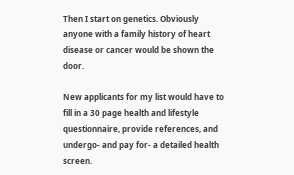Then I start on genetics. Obviously anyone with a family history of heart disease or cancer would be shown the door.

New applicants for my list would have to fill in a 30 page health and lifestyle questionnaire, provide references, and undergo- and pay for- a detailed health screen.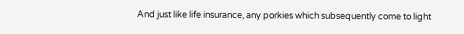And just like life insurance, any porkies which subsequently come to light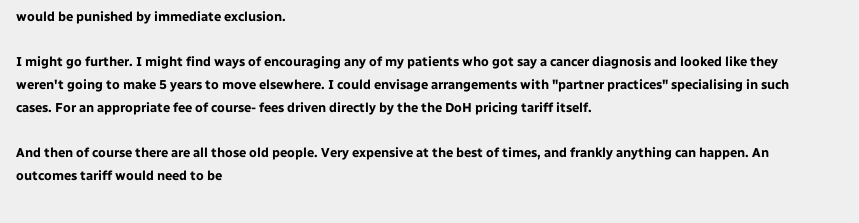would be punished by immediate exclusion.

I might go further. I might find ways of encouraging any of my patients who got say a cancer diagnosis and looked like they weren't going to make 5 years to move elsewhere. I could envisage arrangements with "partner practices" specialising in such cases. For an appropriate fee of course- fees driven directly by the the DoH pricing tariff itself.

And then of course there are all those old people. Very expensive at the best of times, and frankly anything can happen. An outcomes tariff would need to be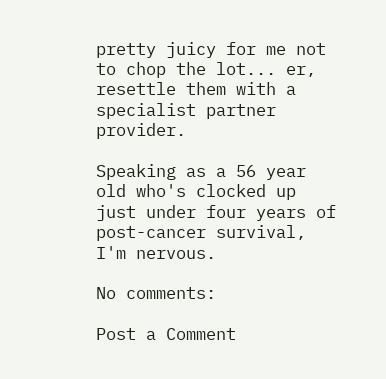pretty juicy for me not to chop the lot... er, resettle them with a specialist partner provider.

Speaking as a 56 year old who's clocked up just under four years of post-cancer survival, I'm nervous.

No comments:

Post a Comment